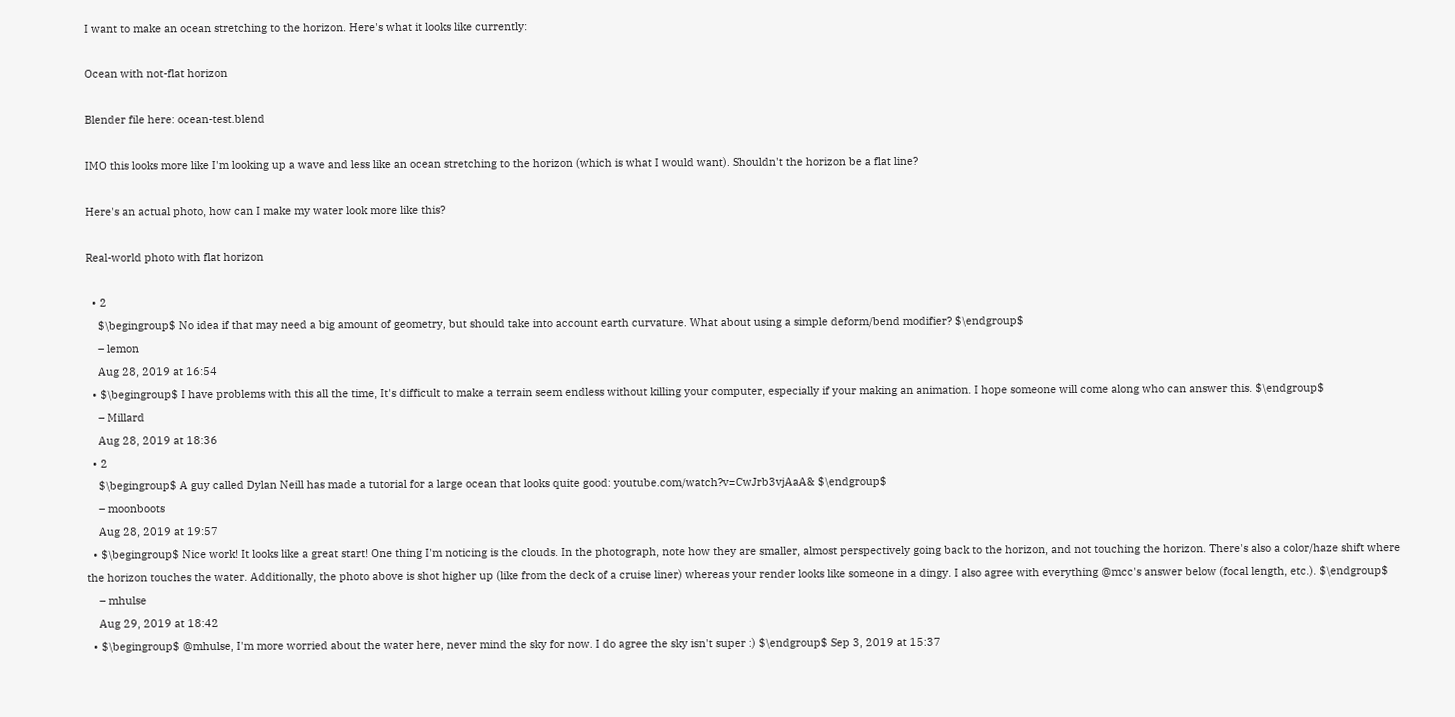I want to make an ocean stretching to the horizon. Here's what it looks like currently:

Ocean with not-flat horizon

Blender file here: ocean-test.blend

IMO this looks more like I'm looking up a wave and less like an ocean stretching to the horizon (which is what I would want). Shouldn't the horizon be a flat line?

Here's an actual photo, how can I make my water look more like this?

Real-world photo with flat horizon

  • 2
    $\begingroup$ No idea if that may need a big amount of geometry, but should take into account earth curvature. What about using a simple deform/bend modifier? $\endgroup$
    – lemon
    Aug 28, 2019 at 16:54
  • $\begingroup$ I have problems with this all the time, It's difficult to make a terrain seem endless without killing your computer, especially if your making an animation. I hope someone will come along who can answer this. $\endgroup$
    – Millard
    Aug 28, 2019 at 18:36
  • 2
    $\begingroup$ A guy called Dylan Neill has made a tutorial for a large ocean that looks quite good: youtube.com/watch?v=CwJrb3vjAaA& $\endgroup$
    – moonboots
    Aug 28, 2019 at 19:57
  • $\begingroup$ Nice work! It looks like a great start! One thing I'm noticing is the clouds. In the photograph, note how they are smaller, almost perspectively going back to the horizon, and not touching the horizon. There's also a color/haze shift where the horizon touches the water. Additionally, the photo above is shot higher up (like from the deck of a cruise liner) whereas your render looks like someone in a dingy. I also agree with everything @mcc's answer below (focal length, etc.). $\endgroup$
    – mhulse
    Aug 29, 2019 at 18:42
  • $\begingroup$ @mhulse, I'm more worried about the water here, never mind the sky for now. I do agree the sky isn't super :) $\endgroup$ Sep 3, 2019 at 15:37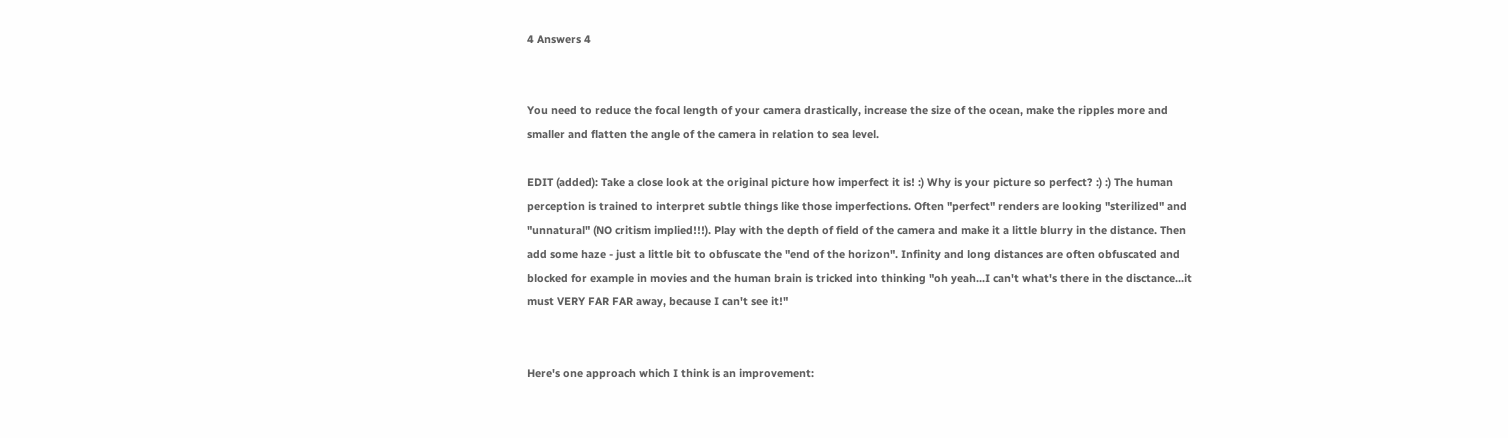4 Answers 4


You need to reduce the focal length of your camera drastically, increase the size of the ocean, make the ripples more and smaller and flatten the angle of the camera in relation to sea level.

EDIT (added): Take a close look at the original picture how imperfect it is! :) Why is your picture so perfect? :) :) The human perception is trained to interpret subtle things like those imperfections. Often "perfect" renders are looking "sterilized" and "unnatural" (NO critism implied!!!). Play with the depth of field of the camera and make it a little blurry in the distance. Then add some haze - just a little bit to obfuscate the "end of the horizon". Infinity and long distances are often obfuscated and blocked for example in movies and the human brain is tricked into thinking "oh yeah...I can't what's there in the disctance...it must VERY FAR FAR away, because I can't see it!"


Here's one approach which I think is an improvement: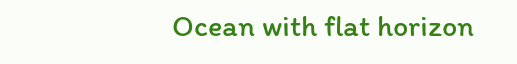Ocean with flat horizon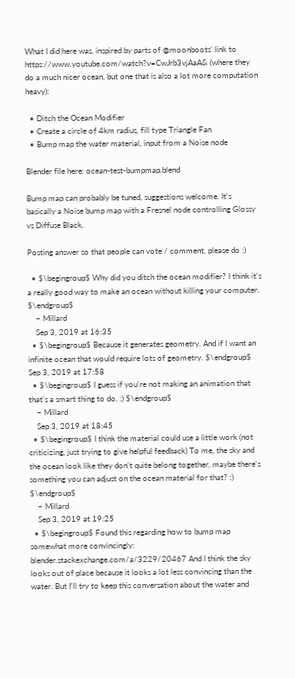What I did here was, inspired by parts of @moonboots' link to https://www.youtube.com/watch?v=CwJrb3vjAaA& (where they do a much nicer ocean, but one that is also a lot more computation heavy):

  • Ditch the Ocean Modifier
  • Create a circle of 4km radius, fill type Triangle Fan
  • Bump map the water material, input from a Noise node

Blender file here: ocean-test-bumpmap.blend

Bump map can probably be tuned, suggestions welcome. It's basically a Noise bump map with a Fresnel node controlling Glossy vs Diffuse Black.

Posting answer so that people can vote / comment, please do :)

  • $\begingroup$ Why did you ditch the ocean modifier? I think it's a really good way to make an ocean without killing your computer. $\endgroup$
    – Millard
    Sep 3, 2019 at 16:35
  • $\begingroup$ Because it generates geometry. And if I want an infinite ocean that would require lots of geometry. $\endgroup$ Sep 3, 2019 at 17:58
  • $\begingroup$ I guess if you're not making an animation that that's a smart thing to do. :) $\endgroup$
    – Millard
    Sep 3, 2019 at 18:45
  • $\begingroup$ I think the material could use a little work (not criticizing, just trying to give helpful feedback) To me, the sky and the ocean look like they don't quite belong together, maybe there's something you can adjust on the ocean material for that? :) $\endgroup$
    – Millard
    Sep 3, 2019 at 19:25
  • $\begingroup$ Found this regarding how to bump map somewhat more convincingly: blender.stackexchange.com/a/3229/20467 And I think the sky looks out of place because it looks a lot less convincing than the water. But I'll try to keep this conversation about the water and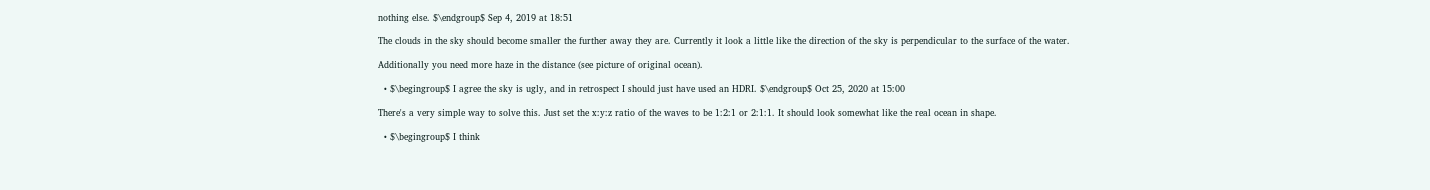nothing else. $\endgroup$ Sep 4, 2019 at 18:51

The clouds in the sky should become smaller the further away they are. Currently it look a little like the direction of the sky is perpendicular to the surface of the water.

Additionally you need more haze in the distance (see picture of original ocean).

  • $\begingroup$ I agree the sky is ugly, and in retrospect I should just have used an HDRI. $\endgroup$ Oct 25, 2020 at 15:00

There's a very simple way to solve this. Just set the x:y:z ratio of the waves to be 1:2:1 or 2:1:1. It should look somewhat like the real ocean in shape.

  • $\begingroup$ I think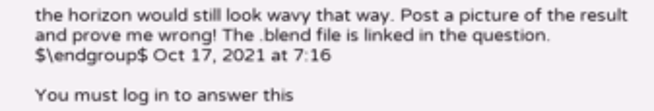the horizon would still look wavy that way. Post a picture of the result and prove me wrong! The .blend file is linked in the question. $\endgroup$ Oct 17, 2021 at 7:16

You must log in to answer this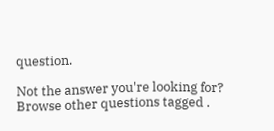question.

Not the answer you're looking for? Browse other questions tagged .